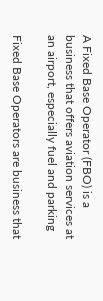A Fixed Base Operator (FBO) is a business that offers aviation services at an airport, especially fuel and parking

Fixed Base Operators are business that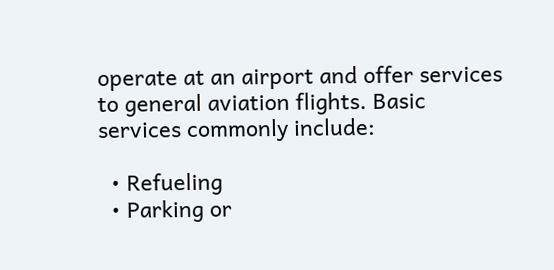operate at an airport and offer services to general aviation flights. Basic services commonly include:

  • Refueling
  • Parking or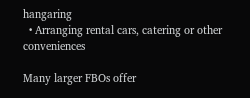hangaring
  • Arranging rental cars, catering or other conveniences

Many larger FBOs offer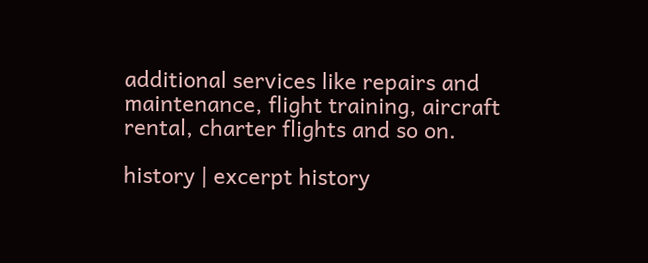additional services like repairs and maintenance, flight training, aircraft rental, charter flights and so on.

history | excerpt history